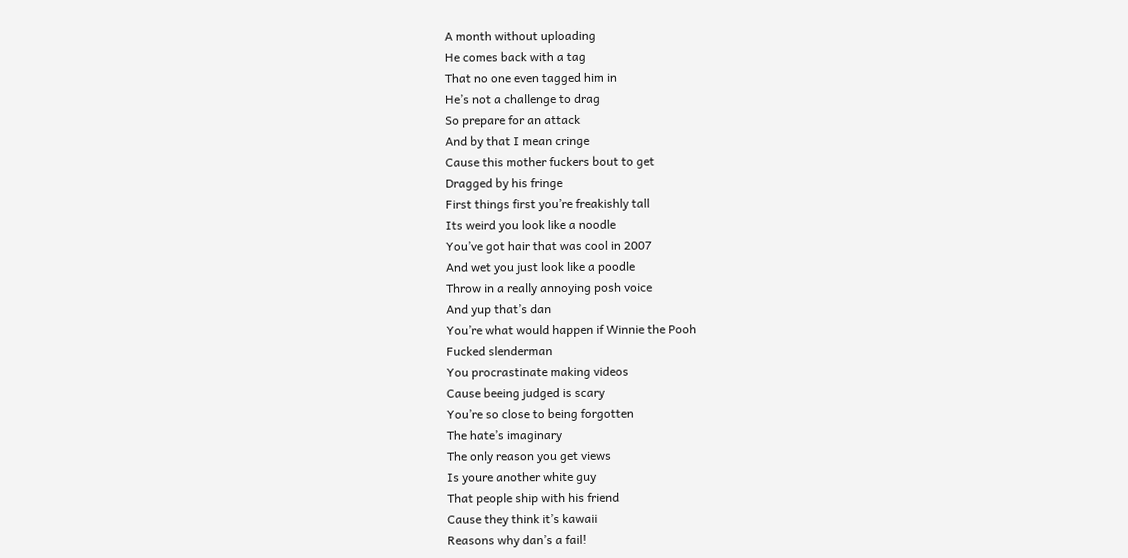A month without uploading
He comes back with a tag
That no one even tagged him in
He’s not a challenge to drag
So prepare for an attack
And by that I mean cringe
Cause this mother fuckers bout to get
Dragged by his fringe
First things first you’re freakishly tall
Its weird you look like a noodle
You’ve got hair that was cool in 2007
And wet you just look like a poodle
Throw in a really annoying posh voice
And yup that’s dan
You’re what would happen if Winnie the Pooh
Fucked slenderman
You procrastinate making videos
Cause beeing judged is scary
You’re so close to being forgotten
The hate’s imaginary
The only reason you get views
Is youre another white guy
That people ship with his friend
Cause they think it’s kawaii
Reasons why dan’s a fail!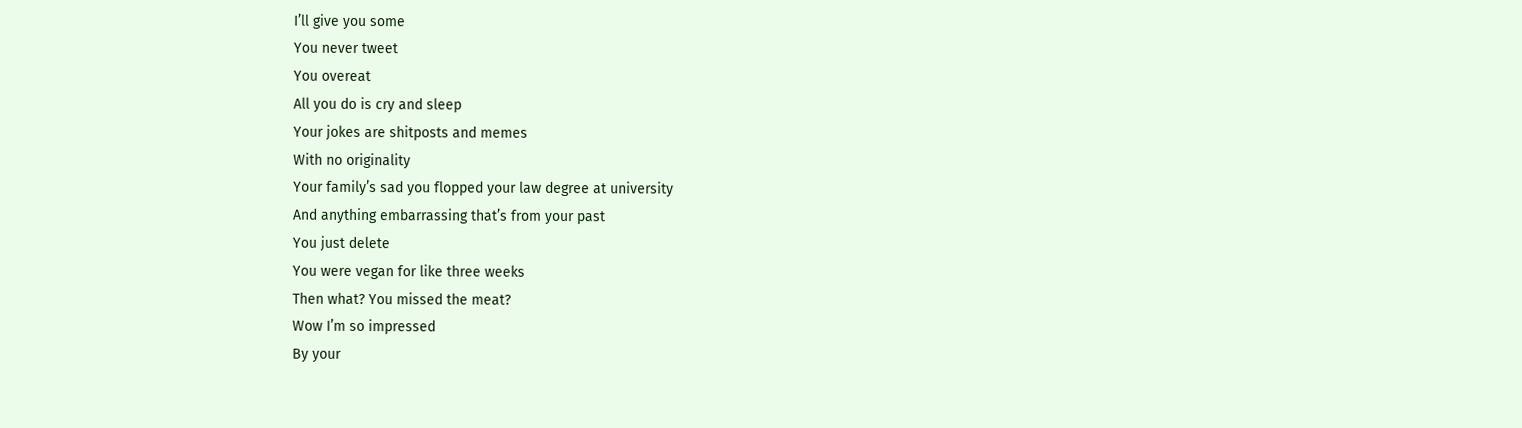I’ll give you some
You never tweet
You overeat
All you do is cry and sleep
Your jokes are shitposts and memes
With no originality
Your family’s sad you flopped your law degree at university
And anything embarrassing that’s from your past
You just delete
You were vegan for like three weeks
Then what? You missed the meat?
Wow I’m so impressed
By your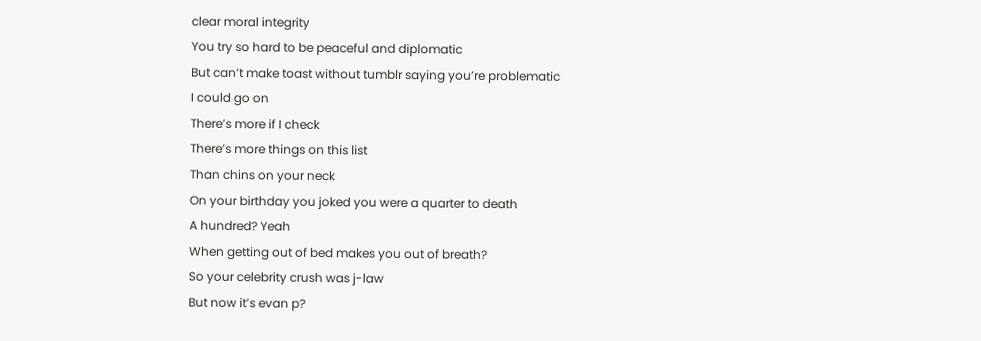clear moral integrity
You try so hard to be peaceful and diplomatic
But can’t make toast without tumblr saying you’re problematic
I could go on
There’s more if I check
There’s more things on this list
Than chins on your neck
On your birthday you joked you were a quarter to death
A hundred? Yeah
When getting out of bed makes you out of breath?
So your celebrity crush was j-law
But now it’s evan p?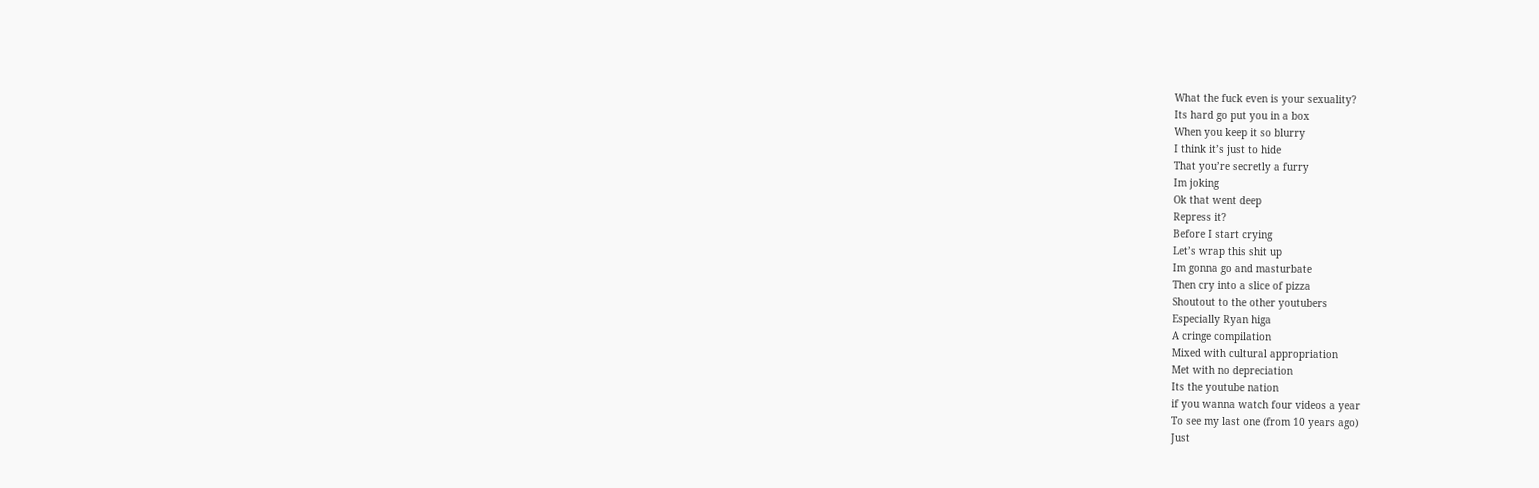What the fuck even is your sexuality?
Its hard go put you in a box
When you keep it so blurry
I think it’s just to hide
That you’re secretly a furry
Im joking
Ok that went deep
Repress it?
Before I start crying
Let’s wrap this shit up
Im gonna go and masturbate
Then cry into a slice of pizza
Shoutout to the other youtubers
Especially Ryan higa
A cringe compilation
Mixed with cultural appropriation
Met with no depreciation
Its the youtube nation
if you wanna watch four videos a year
To see my last one (from 10 years ago)
Just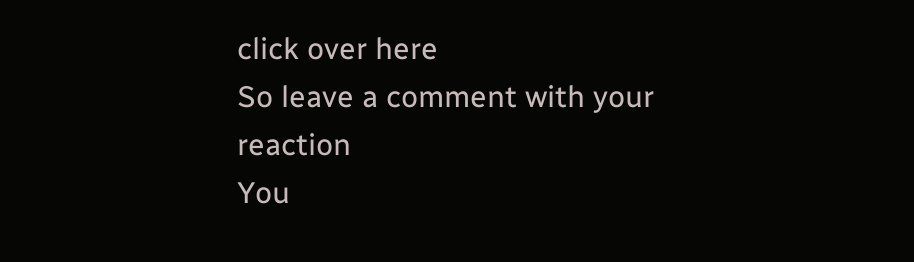click over here
So leave a comment with your reaction
You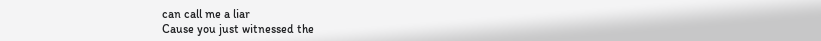can call me a liar
Cause you just witnessed the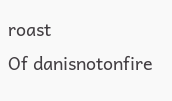roast
Of danisnotonfire